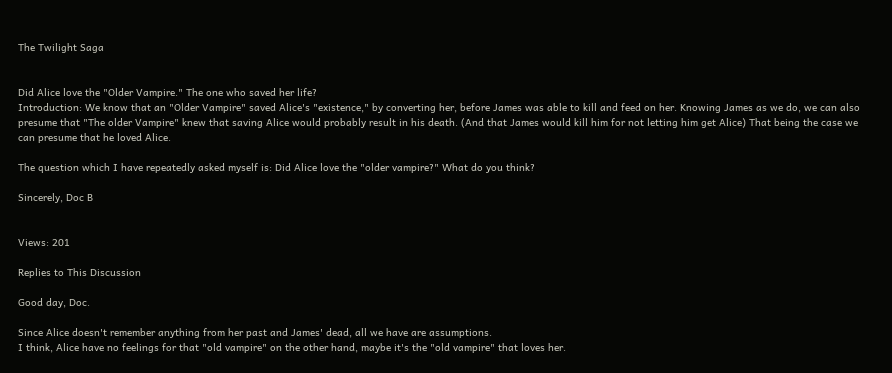The Twilight Saga


Did Alice love the "Older Vampire." The one who saved her life?
Introduction: We know that an "Older Vampire" saved Alice's "existence," by converting her, before James was able to kill and feed on her. Knowing James as we do, we can also presume that "The older Vampire" knew that saving Alice would probably result in his death. (And that James would kill him for not letting him get Alice) That being the case we can presume that he loved Alice.

The question which I have repeatedly asked myself is: Did Alice love the "older vampire?" What do you think?

Sincerely, Doc B


Views: 201

Replies to This Discussion

Good day, Doc.

Since Alice doesn't remember anything from her past and James' dead, all we have are assumptions.
I think, Alice have no feelings for that "old vampire" on the other hand, maybe it's the "old vampire" that loves her.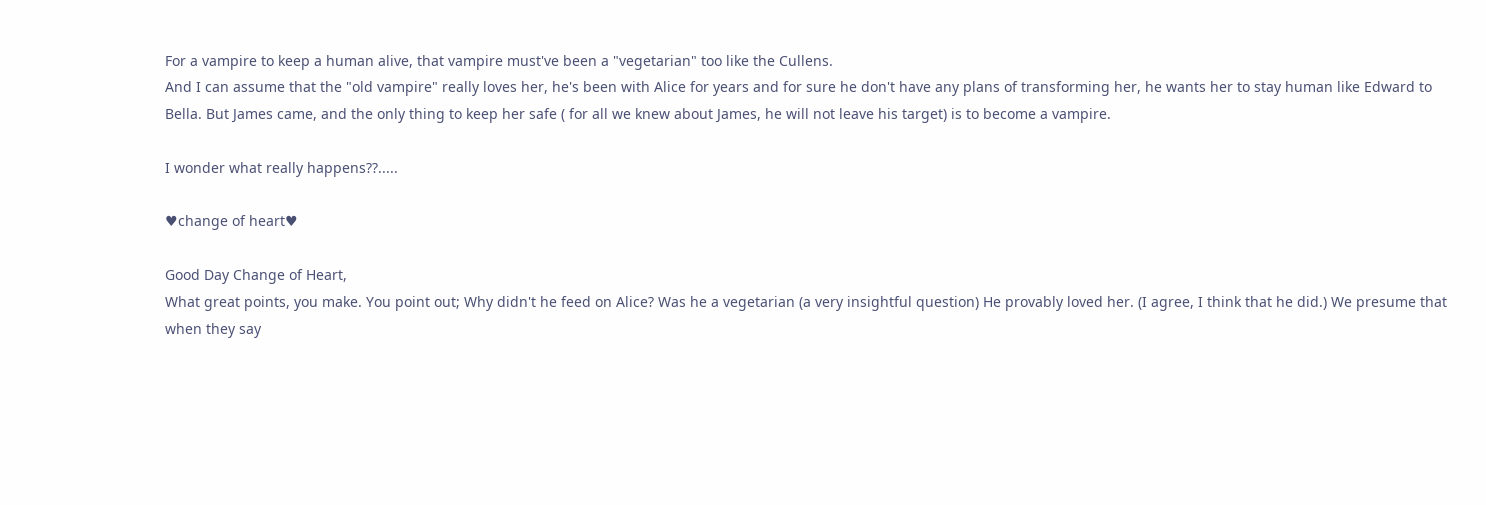For a vampire to keep a human alive, that vampire must've been a "vegetarian" too like the Cullens.
And I can assume that the "old vampire" really loves her, he's been with Alice for years and for sure he don't have any plans of transforming her, he wants her to stay human like Edward to Bella. But James came, and the only thing to keep her safe ( for all we knew about James, he will not leave his target) is to become a vampire.

I wonder what really happens??.....

♥change of heart♥

Good Day Change of Heart,
What great points, you make. You point out; Why didn't he feed on Alice? Was he a vegetarian (a very insightful question) He provably loved her. (I agree, I think that he did.) We presume that when they say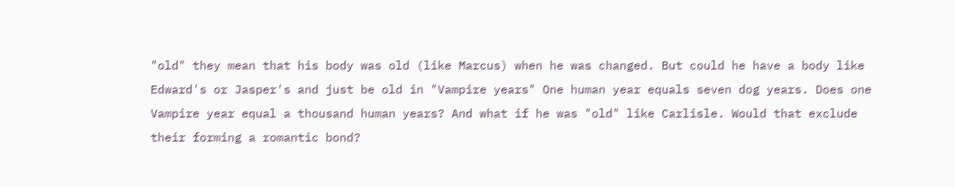"old" they mean that his body was old (like Marcus) when he was changed. But could he have a body like Edward's or Jasper's and just be old in "Vampire years" One human year equals seven dog years. Does one Vampire year equal a thousand human years? And what if he was "old" like Carlisle. Would that exclude their forming a romantic bond?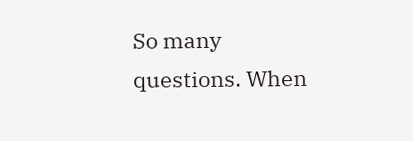So many questions. When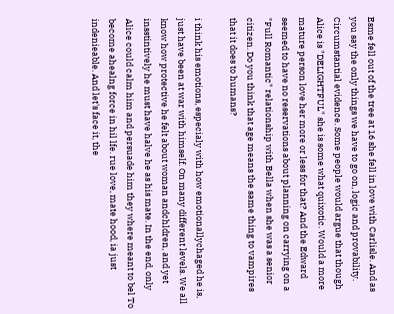Esme fell out of the tree at 16 she fell in love with Carlisle. And as you say the only things we have to go on, logic and provability. Circumstantial evidence. Some people would argue that though Alice is "DELIGHTFUL" she is some what quixotic. Would a more mature person love her more or less for that? And the Edward seemed to have no reservations about planning on carrying on a "Full Romantic" relationship with Bella when she was a senior citizen. Do you think that age means the same thing to vampires that it does to humans?

i think his emotions, especialy with how emotionallychaged he is, just have been at war with himself. On many different levels. We all know how protective he felt about woman andchldren, and yet insstintively he must have halve he as his mate. In the end, only Alice could calm him and persuade him they where meant to bel To become ahealng force in hil lfe. rue love, mate hood, ia just indenieable. And let's face it, the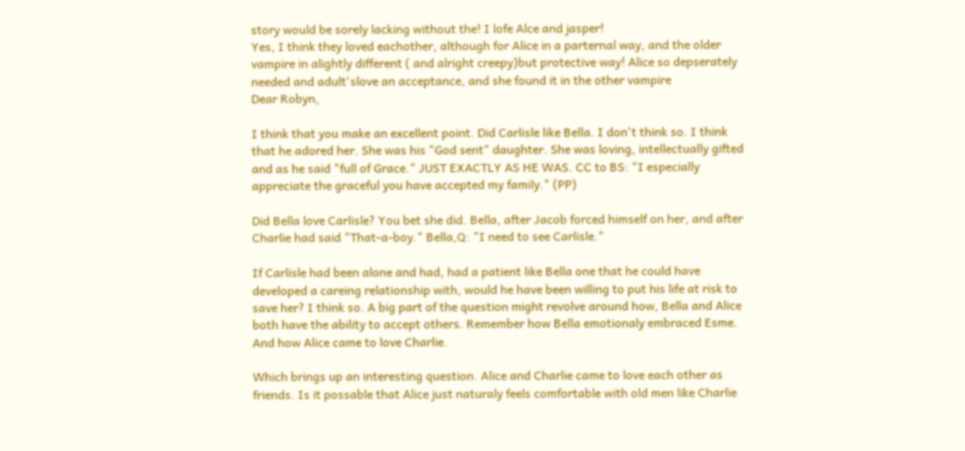story would be sorely lacking without the! I lofe Alce and jasper!
Yes, I think they loved eachother, although for Alice in a parternal way, and the older vampire in alightly different ( and alright creepy)but protective way! Alice so depserately needed and adult'slove an acceptance, and she found it in the other vampire
Dear Robyn,

I think that you make an excellent point. Did Carlisle like Bella. I don't think so. I think that he adored her. She was his "God sent" daughter. She was loving, intellectually gifted and as he said "full of Grace." JUST EXACTLY AS HE WAS. CC to BS: "I especially appreciate the graceful you have accepted my family." (PP)

Did Bella love Carlisle? You bet she did. Bella, after Jacob forced himself on her, and after Charlie had said "That-a-boy." Bella,Q: "I need to see Carlisle."

If Carlisle had been alone and had, had a patient like Bella one that he could have developed a careing relationship with, would he have been willing to put his life at risk to save her? I think so. A big part of the question might revolve around how, Bella and Alice both have the ability to accept others. Remember how Bella emotionaly embraced Esme. And how Alice came to love Charlie.

Which brings up an interesting question. Alice and Charlie came to love each other as friends. Is it possable that Alice just naturaly feels comfortable with old men like Charlie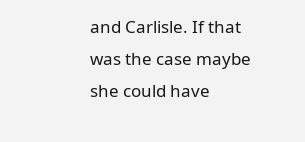and Carlisle. If that was the case maybe she could have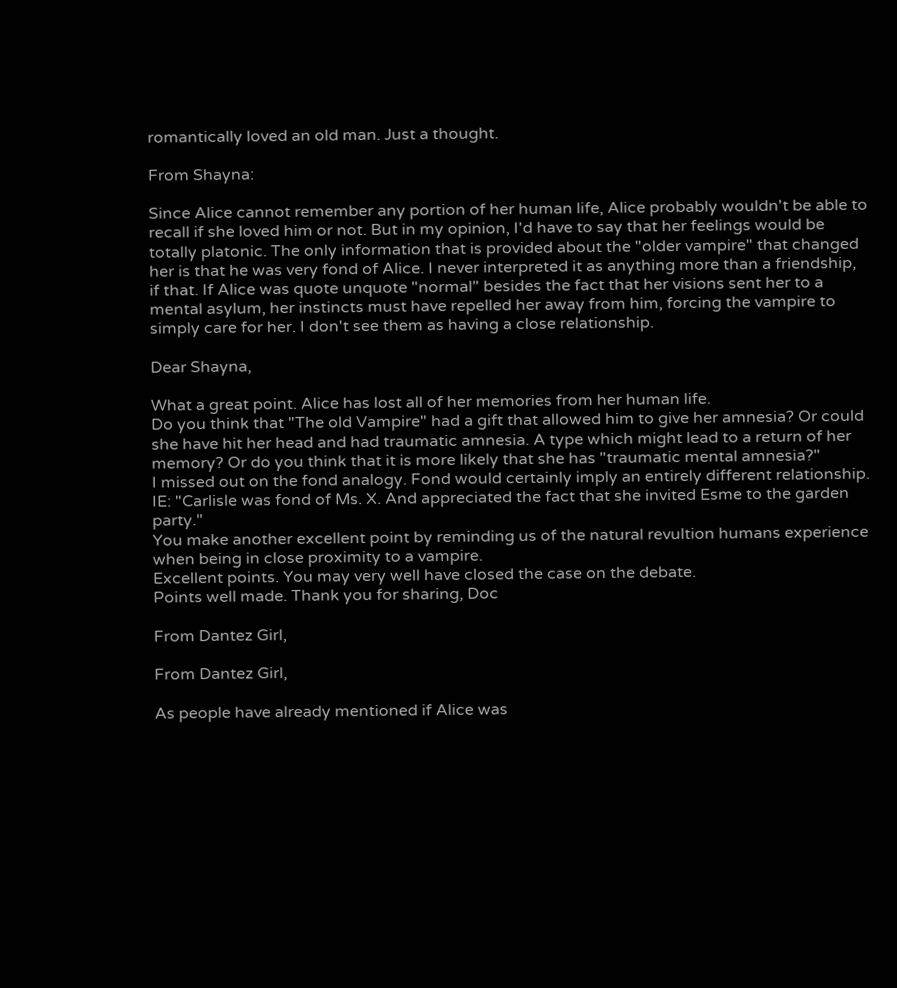romantically loved an old man. Just a thought.

From Shayna:

Since Alice cannot remember any portion of her human life, Alice probably wouldn't be able to recall if she loved him or not. But in my opinion, I'd have to say that her feelings would be totally platonic. The only information that is provided about the "older vampire" that changed her is that he was very fond of Alice. I never interpreted it as anything more than a friendship, if that. If Alice was quote unquote "normal" besides the fact that her visions sent her to a mental asylum, her instincts must have repelled her away from him, forcing the vampire to simply care for her. I don't see them as having a close relationship.

Dear Shayna,

What a great point. Alice has lost all of her memories from her human life.
Do you think that "The old Vampire" had a gift that allowed him to give her amnesia? Or could she have hit her head and had traumatic amnesia. A type which might lead to a return of her memory? Or do you think that it is more likely that she has "traumatic mental amnesia?"
I missed out on the fond analogy. Fond would certainly imply an entirely different relationship. IE: "Carlisle was fond of Ms. X. And appreciated the fact that she invited Esme to the garden party."
You make another excellent point by reminding us of the natural revultion humans experience when being in close proximity to a vampire.
Excellent points. You may very well have closed the case on the debate.
Points well made. Thank you for sharing, Doc

From Dantez Girl,

From Dantez Girl,

As people have already mentioned if Alice was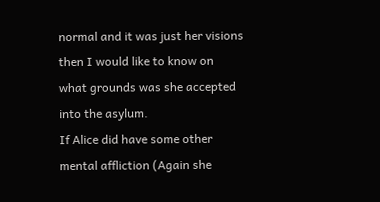normal and it was just her visions then I would like to know on what grounds was she accepted into the asylum.
If Alice did have some other mental affliction (Again she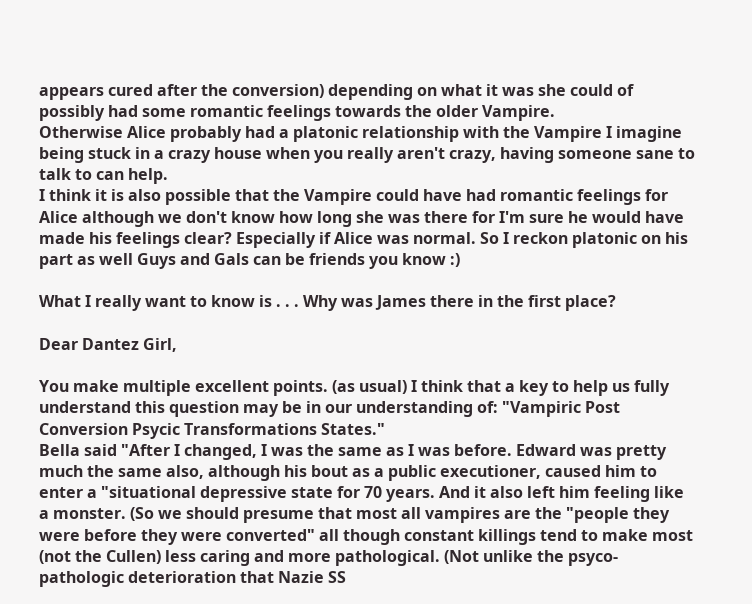appears cured after the conversion) depending on what it was she could of possibly had some romantic feelings towards the older Vampire.
Otherwise Alice probably had a platonic relationship with the Vampire I imagine being stuck in a crazy house when you really aren't crazy, having someone sane to talk to can help.
I think it is also possible that the Vampire could have had romantic feelings for Alice although we don't know how long she was there for I'm sure he would have made his feelings clear? Especially if Alice was normal. So I reckon platonic on his part as well Guys and Gals can be friends you know :)

What I really want to know is . . . Why was James there in the first place?

Dear Dantez Girl,

You make multiple excellent points. (as usual) I think that a key to help us fully understand this question may be in our understanding of: "Vampiric Post Conversion Psycic Transformations States."
Bella said "After I changed, I was the same as I was before. Edward was pretty much the same also, although his bout as a public executioner, caused him to enter a "situational depressive state for 70 years. And it also left him feeling like a monster. (So we should presume that most all vampires are the "people they were before they were converted" all though constant killings tend to make most (not the Cullen) less caring and more pathological. (Not unlike the psyco-pathologic deterioration that Nazie SS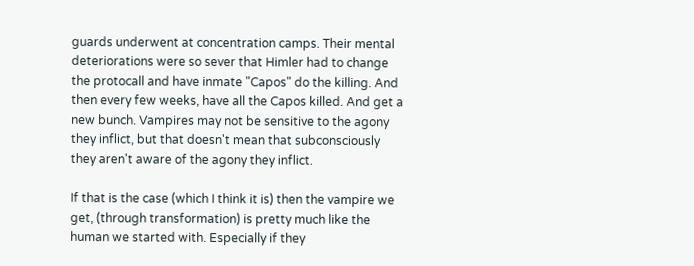guards underwent at concentration camps. Their mental deteriorations were so sever that Himler had to change the protocall and have inmate "Capos" do the killing. And then every few weeks, have all the Capos killed. And get a new bunch. Vampires may not be sensitive to the agony they inflict, but that doesn't mean that subconsciously they aren't aware of the agony they inflict.

If that is the case (which I think it is) then the vampire we get, (through transformation) is pretty much like the human we started with. Especially if they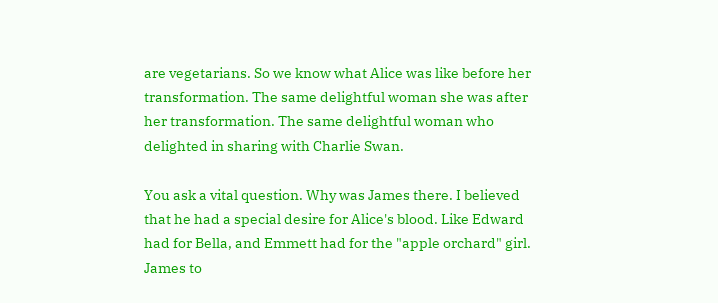are vegetarians. So we know what Alice was like before her transformation. The same delightful woman she was after her transformation. The same delightful woman who delighted in sharing with Charlie Swan.

You ask a vital question. Why was James there. I believed that he had a special desire for Alice's blood. Like Edward had for Bella, and Emmett had for the "apple orchard" girl. James to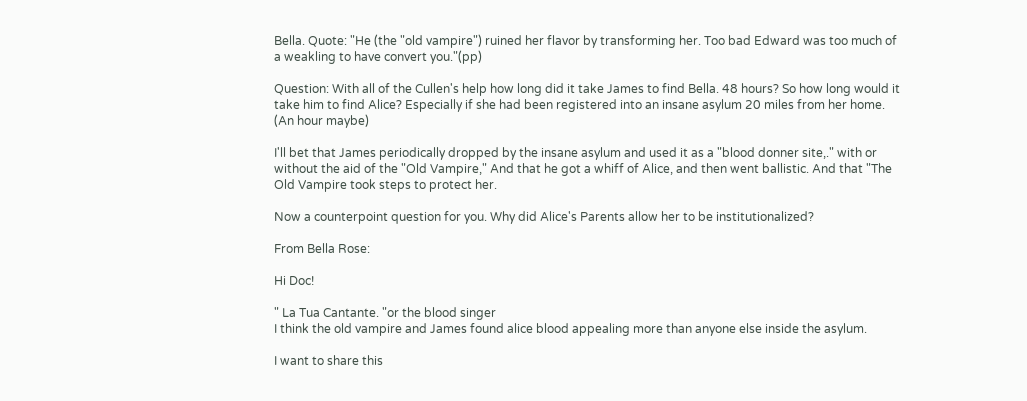Bella. Quote: "He (the "old vampire") ruined her flavor by transforming her. Too bad Edward was too much of a weakling to have convert you."(pp)

Question: With all of the Cullen's help how long did it take James to find Bella. 48 hours? So how long would it take him to find Alice? Especially if she had been registered into an insane asylum 20 miles from her home. (An hour maybe)

I'll bet that James periodically dropped by the insane asylum and used it as a "blood donner site,." with or without the aid of the "Old Vampire," And that he got a whiff of Alice, and then went ballistic. And that "The Old Vampire took steps to protect her.

Now a counterpoint question for you. Why did Alice's Parents allow her to be institutionalized?

From Bella Rose:

Hi Doc!

" La Tua Cantante. "or the blood singer
I think the old vampire and James found alice blood appealing more than anyone else inside the asylum.

I want to share this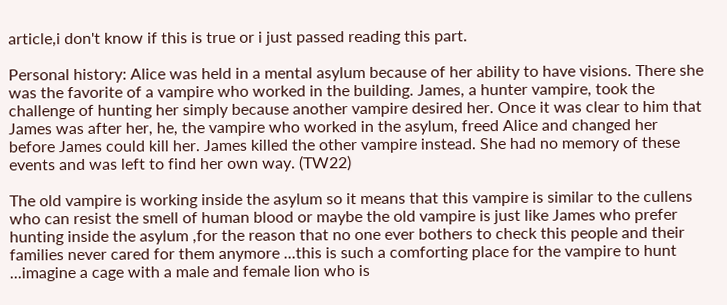article,i don't know if this is true or i just passed reading this part.

Personal history: Alice was held in a mental asylum because of her ability to have visions. There she was the favorite of a vampire who worked in the building. James, a hunter vampire, took the challenge of hunting her simply because another vampire desired her. Once it was clear to him that James was after her, he, the vampire who worked in the asylum, freed Alice and changed her before James could kill her. James killed the other vampire instead. She had no memory of these events and was left to find her own way. (TW22)

The old vampire is working inside the asylum so it means that this vampire is similar to the cullens who can resist the smell of human blood or maybe the old vampire is just like James who prefer hunting inside the asylum ,for the reason that no one ever bothers to check this people and their families never cared for them anymore ...this is such a comforting place for the vampire to hunt ...imagine a cage with a male and female lion who is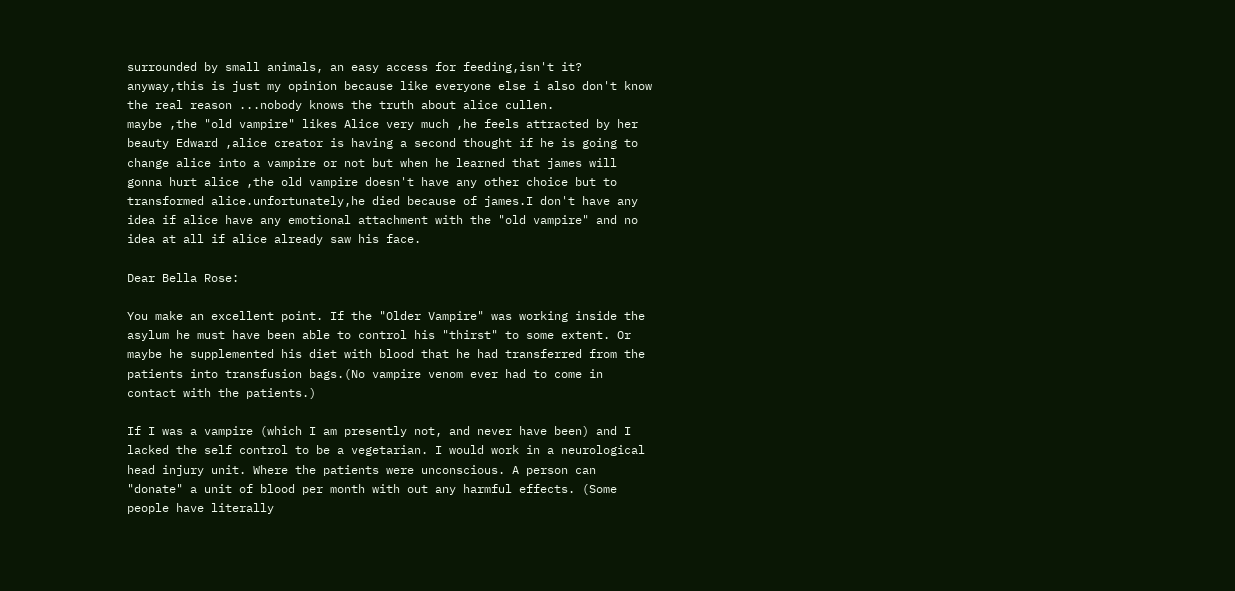surrounded by small animals, an easy access for feeding,isn't it?
anyway,this is just my opinion because like everyone else i also don't know the real reason ...nobody knows the truth about alice cullen.
maybe ,the "old vampire" likes Alice very much ,he feels attracted by her beauty Edward ,alice creator is having a second thought if he is going to change alice into a vampire or not but when he learned that james will gonna hurt alice ,the old vampire doesn't have any other choice but to transformed alice.unfortunately,he died because of james.I don't have any idea if alice have any emotional attachment with the "old vampire" and no idea at all if alice already saw his face.

Dear Bella Rose:

You make an excellent point. If the "Older Vampire" was working inside the asylum he must have been able to control his "thirst" to some extent. Or maybe he supplemented his diet with blood that he had transferred from the patients into transfusion bags.(No vampire venom ever had to come in contact with the patients.)

If I was a vampire (which I am presently not, and never have been) and I lacked the self control to be a vegetarian. I would work in a neurological head injury unit. Where the patients were unconscious. A person can "donate" a unit of blood per month with out any harmful effects. (Some people have literally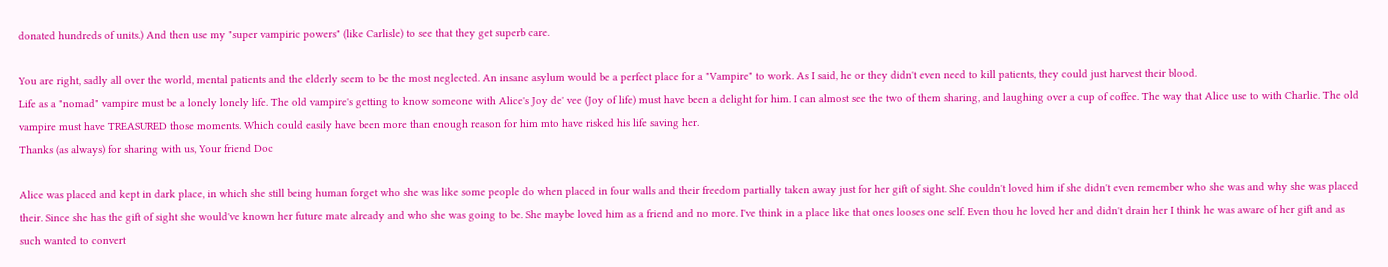donated hundreds of units.) And then use my "super vampiric powers" (like Carlisle) to see that they get superb care.

You are right, sadly all over the world, mental patients and the elderly seem to be the most neglected. An insane asylum would be a perfect place for a "Vampire" to work. As I said, he or they didn't even need to kill patients, they could just harvest their blood.
Life as a "nomad" vampire must be a lonely lonely life. The old vampire's getting to know someone with Alice's Joy de' vee (Joy of life) must have been a delight for him. I can almost see the two of them sharing, and laughing over a cup of coffee. The way that Alice use to with Charlie. The old vampire must have TREASURED those moments. Which could easily have been more than enough reason for him mto have risked his life saving her.
Thanks (as always) for sharing with us, Your friend Doc

Alice was placed and kept in dark place, in which she still being human forget who she was like some people do when placed in four walls and their freedom partially taken away just for her gift of sight. She couldn't loved him if she didn't even remember who she was and why she was placed their. Since she has the gift of sight she would've known her future mate already and who she was going to be. She maybe loved him as a friend and no more. I've think in a place like that ones looses one self. Even thou he loved her and didn't drain her I think he was aware of her gift and as such wanted to convert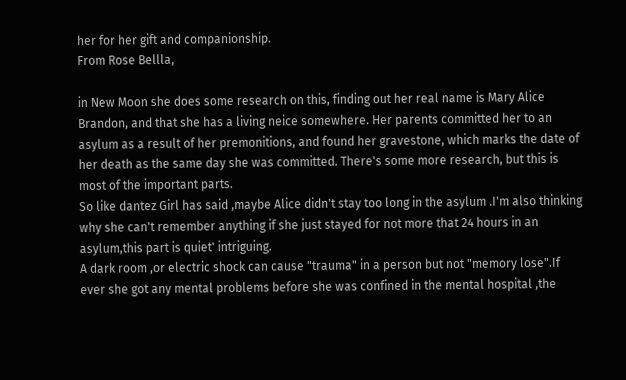her for her gift and companionship.
From Rose Bellla,

in New Moon she does some research on this, finding out her real name is Mary Alice Brandon, and that she has a living neice somewhere. Her parents committed her to an asylum as a result of her premonitions, and found her gravestone, which marks the date of her death as the same day she was committed. There's some more research, but this is most of the important parts.
So like dantez Girl has said ,maybe Alice didn't stay too long in the asylum .I'm also thinking why she can't remember anything if she just stayed for not more that 24 hours in an asylum,this part is quiet' intriguing.
A dark room ,or electric shock can cause "trauma" in a person but not "memory lose".If ever she got any mental problems before she was confined in the mental hospital ,the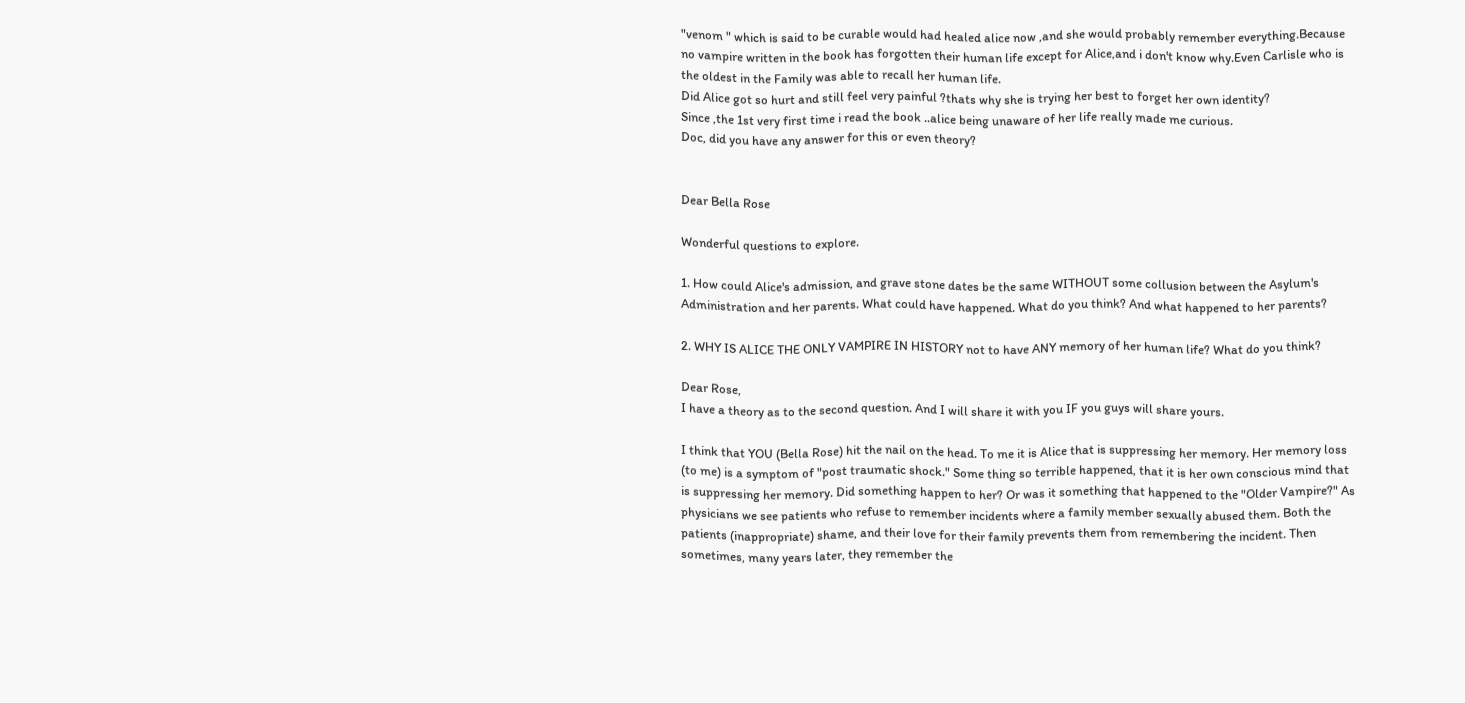"venom " which is said to be curable would had healed alice now ,and she would probably remember everything.Because no vampire written in the book has forgotten their human life except for Alice,and i don't know why.Even Carlisle who is the oldest in the Family was able to recall her human life.
Did Alice got so hurt and still feel very painful ?thats why she is trying her best to forget her own identity?
Since ,the 1st very first time i read the book ..alice being unaware of her life really made me curious.
Doc, did you have any answer for this or even theory?


Dear Bella Rose

Wonderful questions to explore.

1. How could Alice's admission, and grave stone dates be the same WITHOUT some collusion between the Asylum's Administration and her parents. What could have happened. What do you think? And what happened to her parents?

2. WHY IS ALICE THE ONLY VAMPIRE IN HISTORY not to have ANY memory of her human life? What do you think?

Dear Rose,
I have a theory as to the second question. And I will share it with you IF you guys will share yours.

I think that YOU (Bella Rose) hit the nail on the head. To me it is Alice that is suppressing her memory. Her memory loss (to me) is a symptom of "post traumatic shock." Some thing so terrible happened, that it is her own conscious mind that is suppressing her memory. Did something happen to her? Or was it something that happened to the "Older Vampire?" As physicians we see patients who refuse to remember incidents where a family member sexually abused them. Both the patients (inappropriate) shame, and their love for their family prevents them from remembering the incident. Then sometimes, many years later, they remember the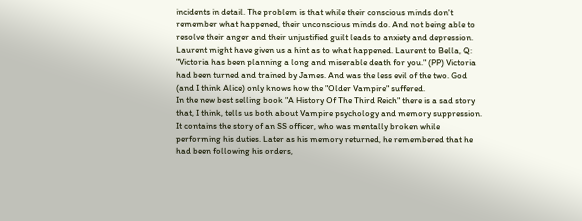incidents in detail. The problem is that while their conscious minds don't remember what happened, their unconscious minds do. And not being able to resolve their anger and their unjustified guilt leads to anxiety and depression.
Laurent might have given us a hint as to what happened. Laurent to Bella, Q: "Victoria has been planning a long and miserable death for you." (PP) Victoria had been turned and trained by James. And was the less evil of the two. God (and I think Alice) only knows how the "Older Vampire" suffered.
In the new best selling book "A History Of The Third Reich" there is a sad story that, I think, tells us both about Vampire psychology and memory suppression. It contains the story of an SS officer, who was mentally broken while performing his duties. Later as his memory returned, he remembered that he had been following his orders,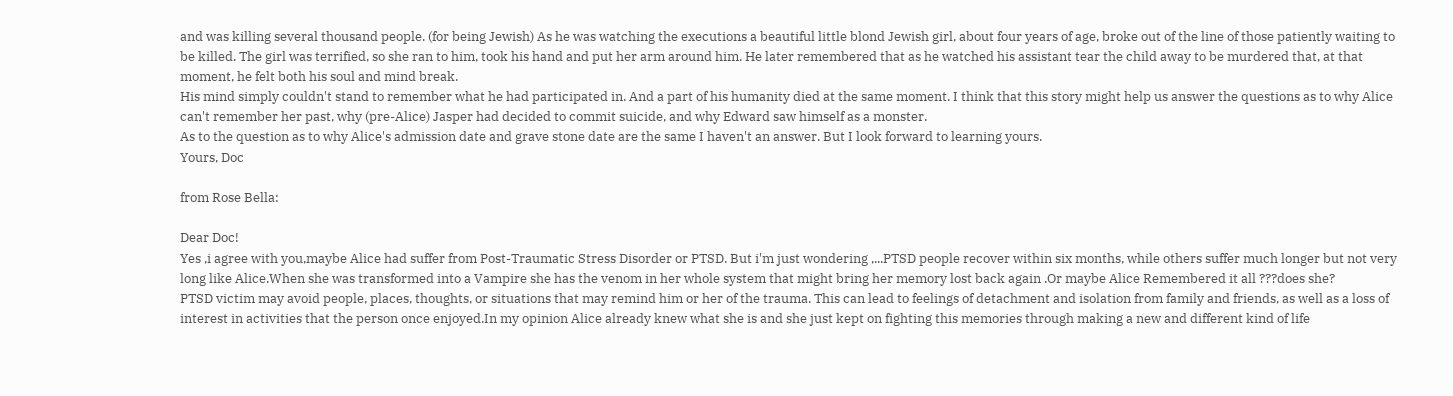and was killing several thousand people. (for being Jewish) As he was watching the executions a beautiful little blond Jewish girl, about four years of age, broke out of the line of those patiently waiting to be killed. The girl was terrified, so she ran to him, took his hand and put her arm around him. He later remembered that as he watched his assistant tear the child away to be murdered that, at that moment, he felt both his soul and mind break.
His mind simply couldn't stand to remember what he had participated in. And a part of his humanity died at the same moment. I think that this story might help us answer the questions as to why Alice can't remember her past, why (pre-Alice) Jasper had decided to commit suicide, and why Edward saw himself as a monster.
As to the question as to why Alice's admission date and grave stone date are the same I haven't an answer. But I look forward to learning yours.
Yours, Doc

from Rose Bella:

Dear Doc!
Yes ,i agree with you,maybe Alice had suffer from Post-Traumatic Stress Disorder or PTSD. But i'm just wondering ,...PTSD people recover within six months, while others suffer much longer but not very long like Alice.When she was transformed into a Vampire she has the venom in her whole system that might bring her memory lost back again .Or maybe Alice Remembered it all ???does she?
PTSD victim may avoid people, places, thoughts, or situations that may remind him or her of the trauma. This can lead to feelings of detachment and isolation from family and friends, as well as a loss of interest in activities that the person once enjoyed.In my opinion Alice already knew what she is and she just kept on fighting this memories through making a new and different kind of life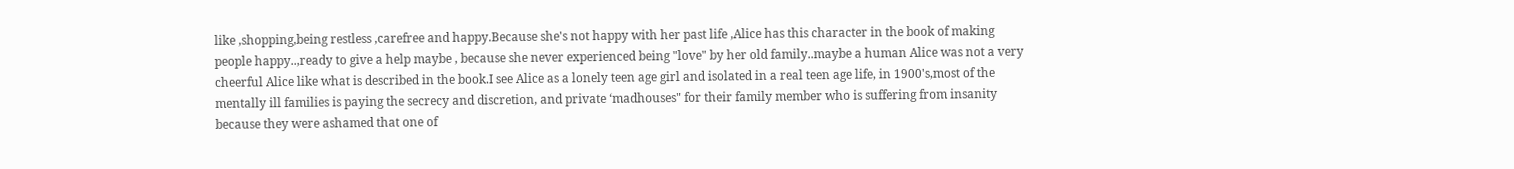like ,shopping,being restless ,carefree and happy.Because she's not happy with her past life ,Alice has this character in the book of making people happy..,ready to give a help maybe , because she never experienced being "love" by her old family..maybe a human Alice was not a very cheerful Alice like what is described in the book.I see Alice as a lonely teen age girl and isolated in a real teen age life, in 1900's,most of the mentally ill families is paying the secrecy and discretion, and private ‘madhouses" for their family member who is suffering from insanity because they were ashamed that one of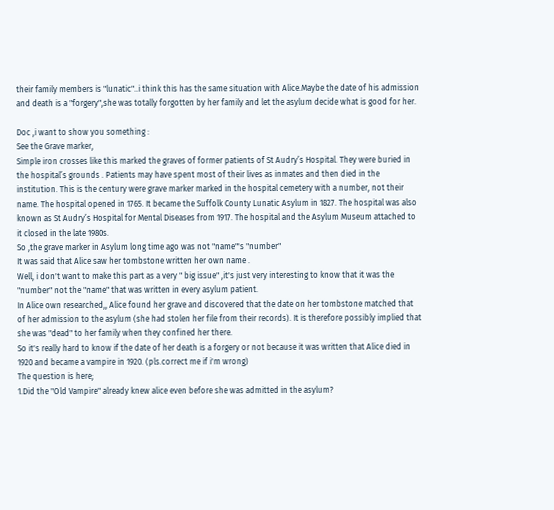their family members is "lunatic"..i think this has the same situation with Alice.Maybe the date of his admission and death is a "forgery",she was totally forgotten by her family and let the asylum decide what is good for her.

Doc ,i want to show you something :
See the Grave marker,
Simple iron crosses like this marked the graves of former patients of St Audry’s Hospital. They were buried in the hospital’s grounds . Patients may have spent most of their lives as inmates and then died in the institution. This is the century were grave marker marked in the hospital cemetery with a number, not their name. The hospital opened in 1765. It became the Suffolk County Lunatic Asylum in 1827. The hospital was also known as St Audry’s Hospital for Mental Diseases from 1917. The hospital and the Asylum Museum attached to it closed in the late 1980s.
So ,the grave marker in Asylum long time ago was not "name"'s "number"
It was said that Alice saw her tombstone written her own name .
Well, i don't want to make this part as a very " big issue" ,it's just very interesting to know that it was the "number" not the "name" that was written in every asylum patient.
In Alice own researched,, Alice found her grave and discovered that the date on her tombstone matched that of her admission to the asylum (she had stolen her file from their records). It is therefore possibly implied that she was "dead" to her family when they confined her there.
So it's really hard to know if the date of her death is a forgery or not because it was written that Alice died in 1920 and became a vampire in 1920. (pls.correct me if i'm wrong)
The question is here;
1.Did the "Old Vampire" already knew alice even before she was admitted in the asylum?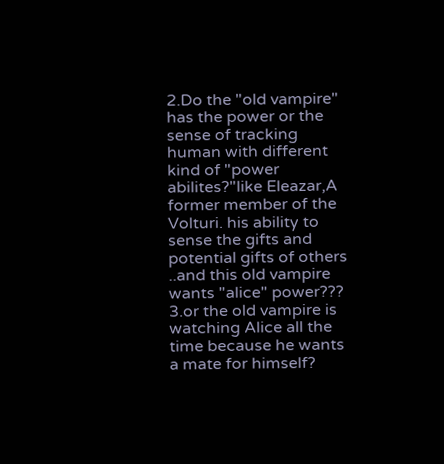2.Do the "old vampire" has the power or the sense of tracking human with different kind of "power abilites?"like Eleazar,A former member of the Volturi. his ability to sense the gifts and potential gifts of others ..and this old vampire wants "alice" power???
3.or the old vampire is watching Alice all the time because he wants a mate for himself?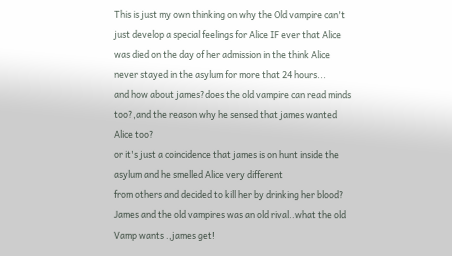This is just my own thinking on why the Old vampire can't just develop a special feelings for Alice IF ever that Alice was died on the day of her admission in the think Alice never stayed in the asylum for more that 24 hours...
and how about james?does the old vampire can read minds too?,and the reason why he sensed that james wanted Alice too?
or it's just a coincidence that james is on hunt inside the asylum and he smelled Alice very different
from others and decided to kill her by drinking her blood?
James and the old vampires was an old rival..what the old Vamp wants .,james get!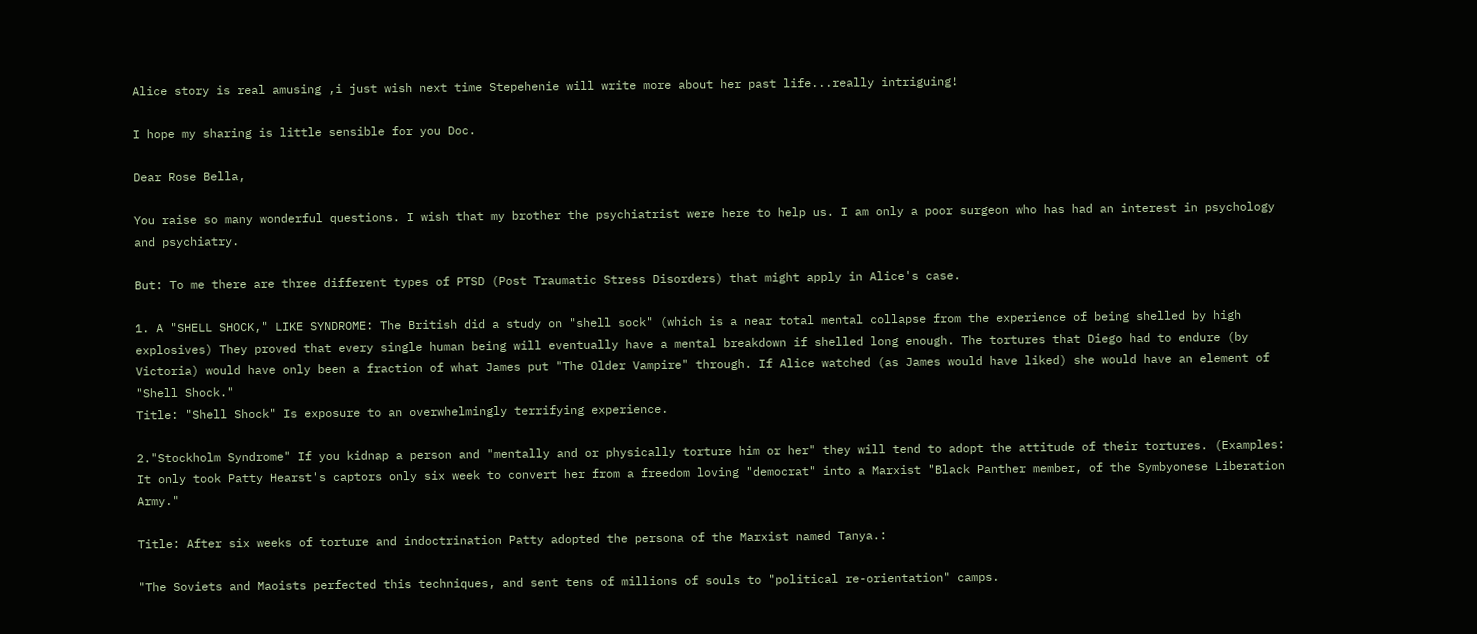Alice story is real amusing ,i just wish next time Stepehenie will write more about her past life...really intriguing!

I hope my sharing is little sensible for you Doc.

Dear Rose Bella,

You raise so many wonderful questions. I wish that my brother the psychiatrist were here to help us. I am only a poor surgeon who has had an interest in psychology and psychiatry.

But: To me there are three different types of PTSD (Post Traumatic Stress Disorders) that might apply in Alice's case.

1. A "SHELL SHOCK," LIKE SYNDROME: The British did a study on "shell sock" (which is a near total mental collapse from the experience of being shelled by high explosives) They proved that every single human being will eventually have a mental breakdown if shelled long enough. The tortures that Diego had to endure (by Victoria) would have only been a fraction of what James put "The Older Vampire" through. If Alice watched (as James would have liked) she would have an element of "Shell Shock."
Title: "Shell Shock" Is exposure to an overwhelmingly terrifying experience.

2."Stockholm Syndrome" If you kidnap a person and "mentally and or physically torture him or her" they will tend to adopt the attitude of their tortures. (Examples: It only took Patty Hearst's captors only six week to convert her from a freedom loving "democrat" into a Marxist "Black Panther member, of the Symbyonese Liberation Army."

Title: After six weeks of torture and indoctrination Patty adopted the persona of the Marxist named Tanya.:

"The Soviets and Maoists perfected this techniques, and sent tens of millions of souls to "political re-orientation" camps.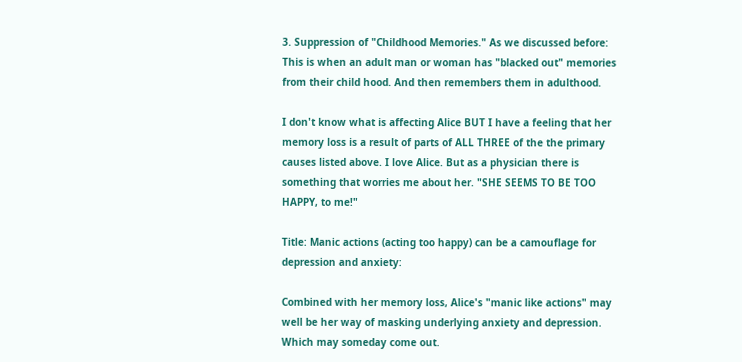3. Suppression of "Childhood Memories." As we discussed before: This is when an adult man or woman has "blacked out" memories from their child hood. And then remembers them in adulthood.

I don't know what is affecting Alice BUT I have a feeling that her memory loss is a result of parts of ALL THREE of the the primary causes listed above. I love Alice. But as a physician there is something that worries me about her. "SHE SEEMS TO BE TOO HAPPY, to me!"

Title: Manic actions (acting too happy) can be a camouflage for depression and anxiety:

Combined with her memory loss, Alice's "manic like actions" may well be her way of masking underlying anxiety and depression. Which may someday come out.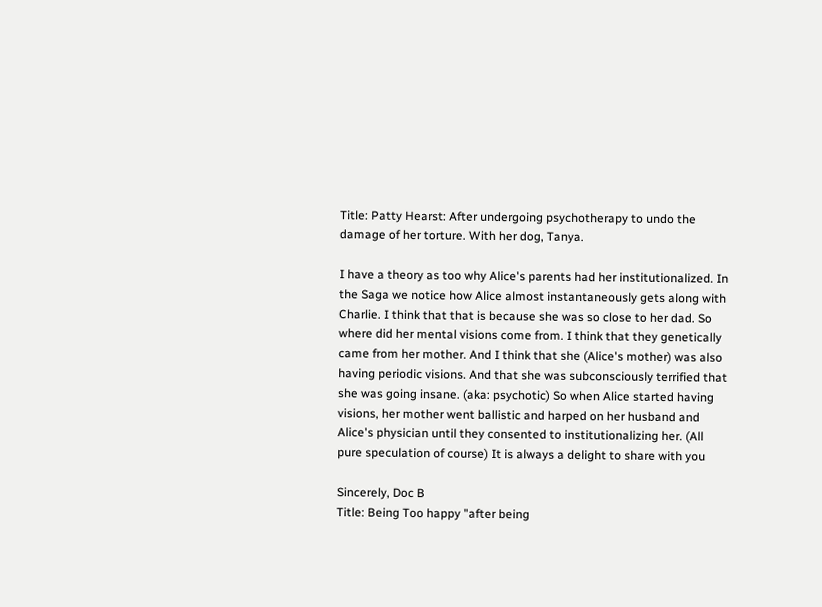Title: Patty Hearst: After undergoing psychotherapy to undo the damage of her torture. With her dog, Tanya.

I have a theory as too why Alice's parents had her institutionalized. In the Saga we notice how Alice almost instantaneously gets along with Charlie. I think that that is because she was so close to her dad. So where did her mental visions come from. I think that they genetically came from her mother. And I think that she (Alice's mother) was also having periodic visions. And that she was subconsciously terrified that she was going insane. (aka: psychotic) So when Alice started having visions, her mother went ballistic and harped on her husband and Alice's physician until they consented to institutionalizing her. (All pure speculation of course) It is always a delight to share with you

Sincerely, Doc B
Title: Being Too happy "after being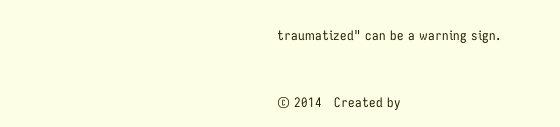traumatized" can be a warning sign.


© 2014   Created by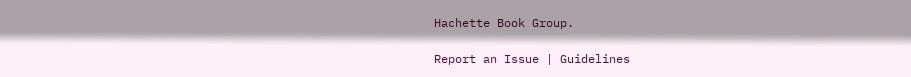Hachette Book Group.

Report an Issue | Guidelines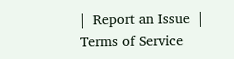|  Report an Issue  |  Terms of Service